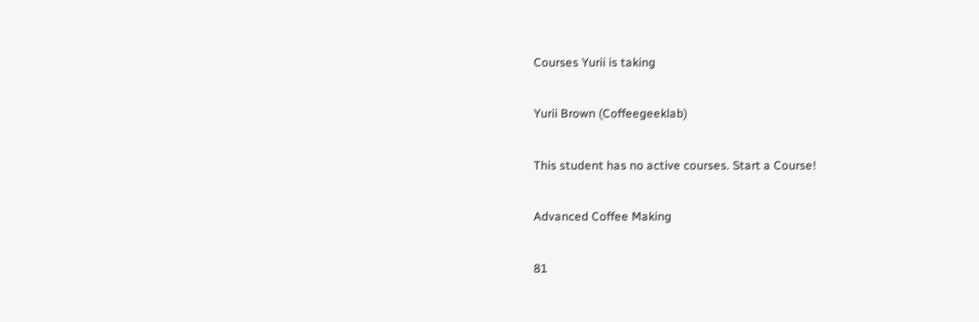Courses Yurii is taking

Yurii Brown (Coffeegeeklab)

This student has no active courses. Start a Course!

Advanced Coffee Making

81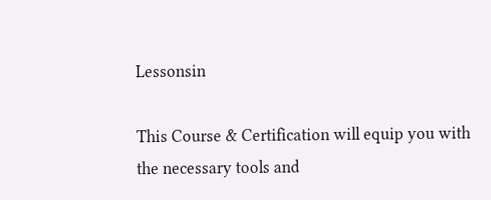Lessonsin

This Course & Certification will equip you with the necessary tools and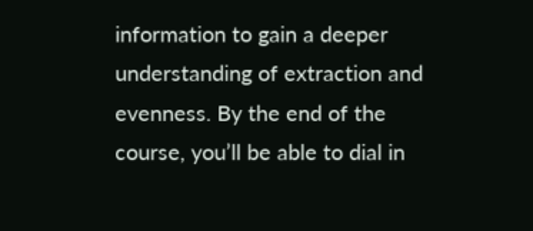information to gain a deeper understanding of extraction and evenness. By the end of the course, you’ll be able to dial in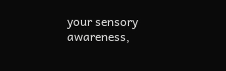your sensory awareness,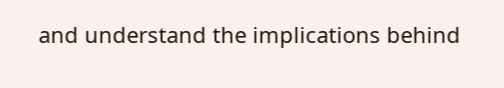and understand the implications behind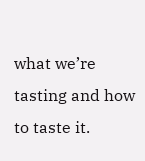what we’re tasting and how to taste it.